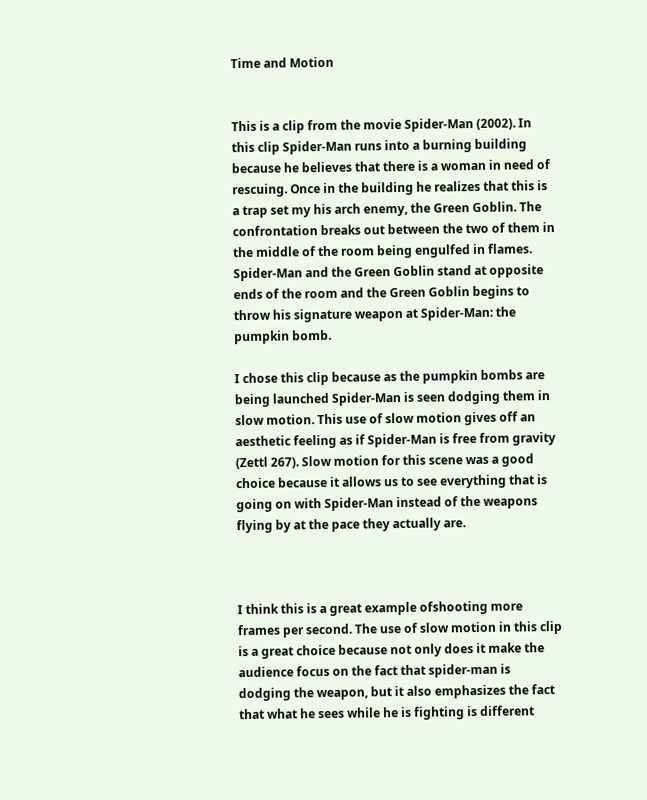Time and Motion


This is a clip from the movie Spider-Man (2002). In this clip Spider-Man runs into a burning building because he believes that there is a woman in need of rescuing. Once in the building he realizes that this is a trap set my his arch enemy, the Green Goblin. The confrontation breaks out between the two of them in the middle of the room being engulfed in flames. Spider-Man and the Green Goblin stand at opposite ends of the room and the Green Goblin begins to throw his signature weapon at Spider-Man: the pumpkin bomb.

I chose this clip because as the pumpkin bombs are being launched Spider-Man is seen dodging them in slow motion. This use of slow motion gives off an aesthetic feeling as if Spider-Man is free from gravity (Zettl 267). Slow motion for this scene was a good choice because it allows us to see everything that is going on with Spider-Man instead of the weapons flying by at the pace they actually are.



I think this is a great example ofshooting more frames per second. The use of slow motion in this clip is a great choice because not only does it make the audience focus on the fact that spider-man is dodging the weapon, but it also emphasizes the fact that what he sees while he is fighting is different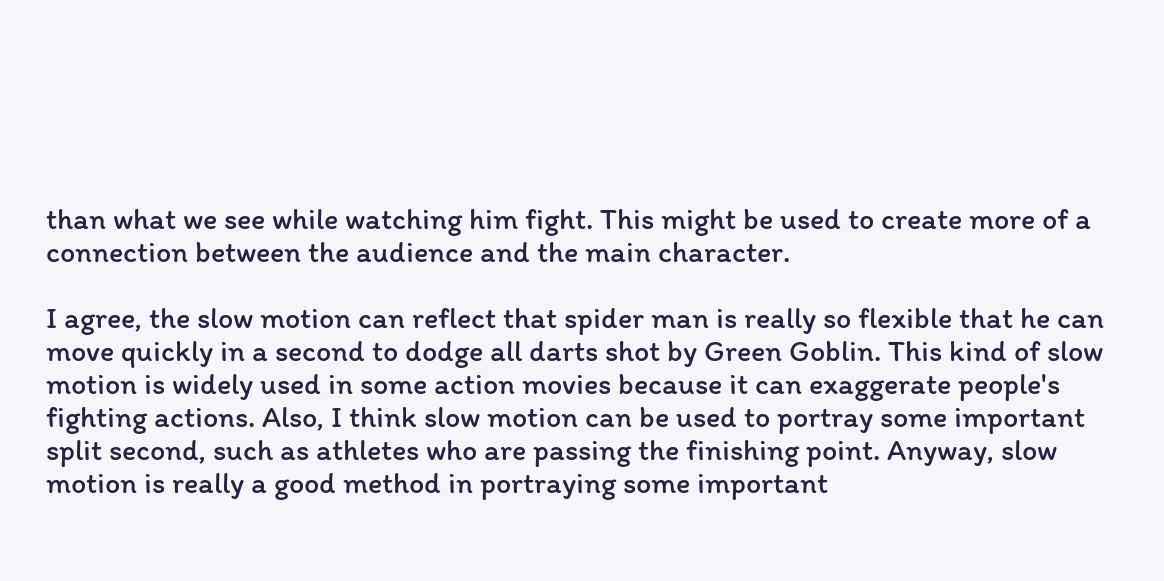than what we see while watching him fight. This might be used to create more of a connection between the audience and the main character.

I agree, the slow motion can reflect that spider man is really so flexible that he can move quickly in a second to dodge all darts shot by Green Goblin. This kind of slow motion is widely used in some action movies because it can exaggerate people's fighting actions. Also, I think slow motion can be used to portray some important split second, such as athletes who are passing the finishing point. Anyway, slow motion is really a good method in portraying some important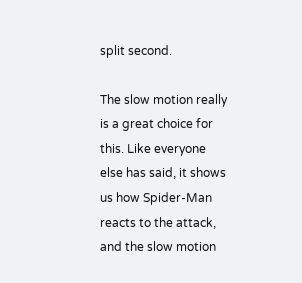split second.

The slow motion really is a great choice for this. Like everyone else has said, it shows us how Spider-Man reacts to the attack, and the slow motion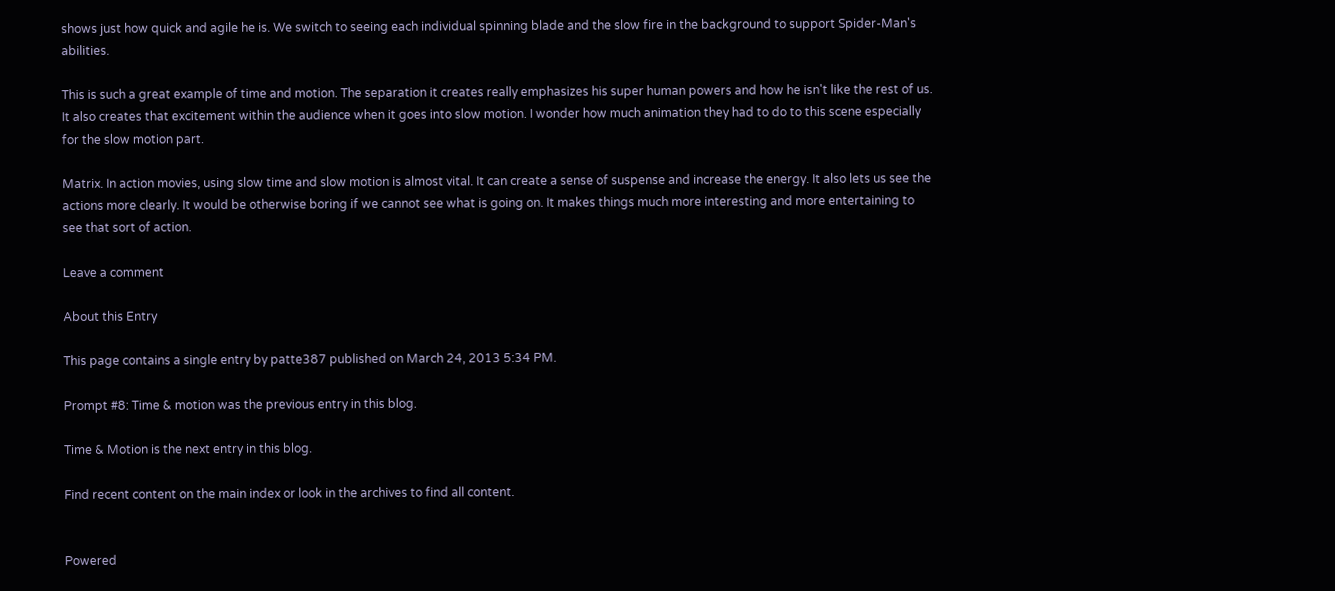shows just how quick and agile he is. We switch to seeing each individual spinning blade and the slow fire in the background to support Spider-Man's abilities.

This is such a great example of time and motion. The separation it creates really emphasizes his super human powers and how he isn't like the rest of us. It also creates that excitement within the audience when it goes into slow motion. I wonder how much animation they had to do to this scene especially for the slow motion part.

Matrix. In action movies, using slow time and slow motion is almost vital. It can create a sense of suspense and increase the energy. It also lets us see the actions more clearly. It would be otherwise boring if we cannot see what is going on. It makes things much more interesting and more entertaining to see that sort of action.

Leave a comment

About this Entry

This page contains a single entry by patte387 published on March 24, 2013 5:34 PM.

Prompt #8: Time & motion was the previous entry in this blog.

Time & Motion is the next entry in this blog.

Find recent content on the main index or look in the archives to find all content.


Powered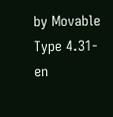by Movable Type 4.31-en